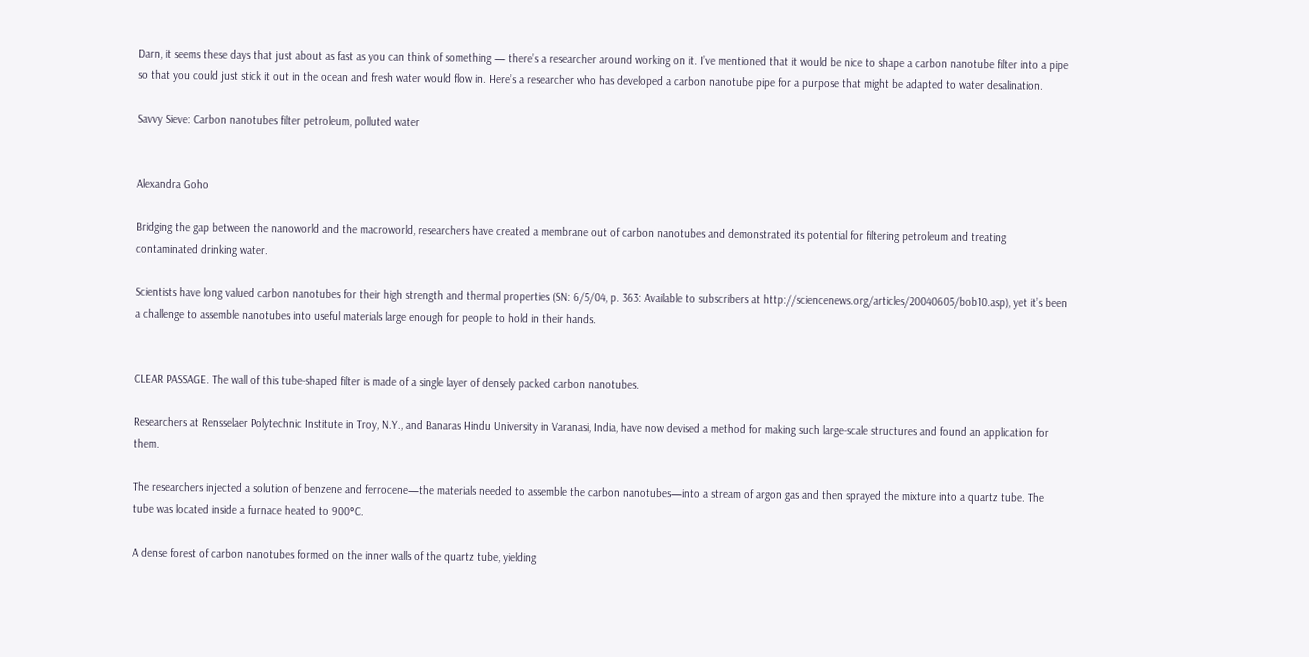Darn, it seems these days that just about as fast as you can think of something — there’s a researcher around working on it. I’ve mentioned that it would be nice to shape a carbon nanotube filter into a pipe so that you could just stick it out in the ocean and fresh water would flow in. Here’s a researcher who has developed a carbon nanotube pipe for a purpose that might be adapted to water desalination.

Savvy Sieve: Carbon nanotubes filter petroleum, polluted water


Alexandra Goho

Bridging the gap between the nanoworld and the macroworld, researchers have created a membrane out of carbon nanotubes and demonstrated its potential for filtering petroleum and treating contaminated drinking water.

Scientists have long valued carbon nanotubes for their high strength and thermal properties (SN: 6/5/04, p. 363: Available to subscribers at http://sciencenews.org/articles/20040605/bob10.asp), yet it’s been a challenge to assemble nanotubes into useful materials large enough for people to hold in their hands.


CLEAR PASSAGE. The wall of this tube-shaped filter is made of a single layer of densely packed carbon nanotubes.

Researchers at Rensselaer Polytechnic Institute in Troy, N.Y., and Banaras Hindu University in Varanasi, India, have now devised a method for making such large-scale structures and found an application for them.

The researchers injected a solution of benzene and ferrocene—the materials needed to assemble the carbon nanotubes—into a stream of argon gas and then sprayed the mixture into a quartz tube. The tube was located inside a furnace heated to 900°C.

A dense forest of carbon nanotubes formed on the inner walls of the quartz tube, yielding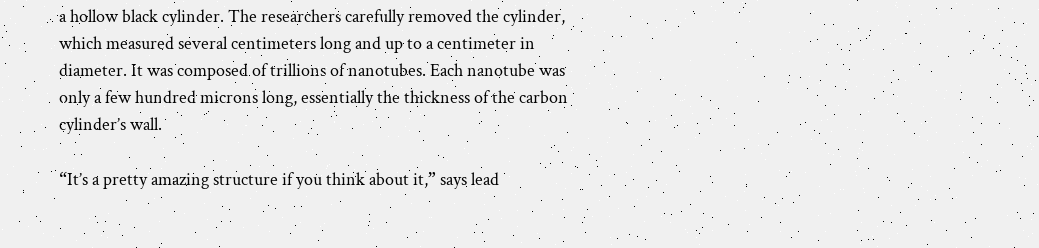a hollow black cylinder. The researchers carefully removed the cylinder, which measured several centimeters long and up to a centimeter in diameter. It was composed of trillions of nanotubes. Each nanotube was only a few hundred microns long, essentially the thickness of the carbon cylinder’s wall.

“It’s a pretty amazing structure if you think about it,” says lead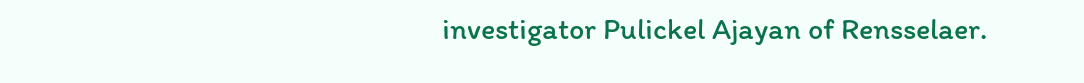investigator Pulickel Ajayan of Rensselaer.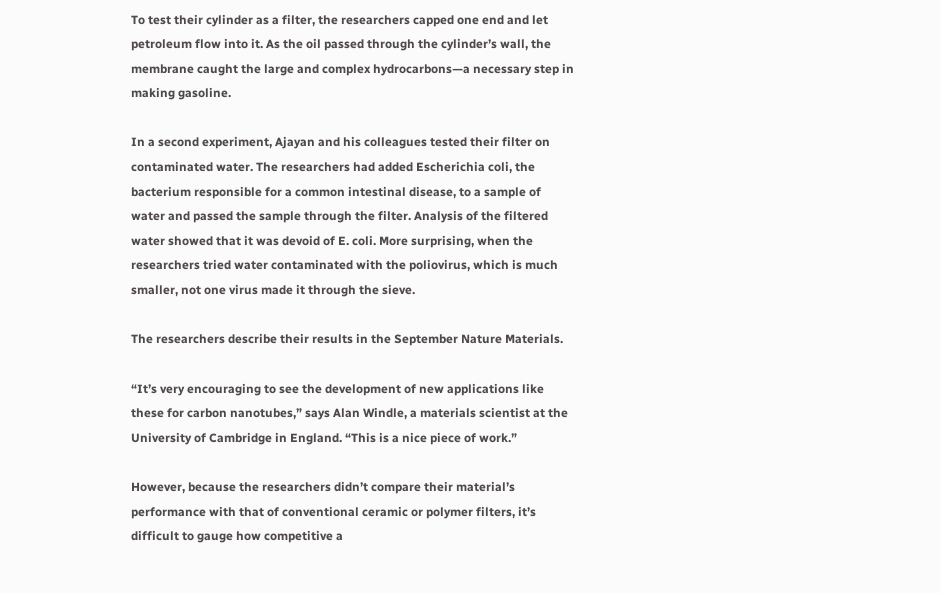To test their cylinder as a filter, the researchers capped one end and let petroleum flow into it. As the oil passed through the cylinder’s wall, the membrane caught the large and complex hydrocarbons—a necessary step in making gasoline.

In a second experiment, Ajayan and his colleagues tested their filter on contaminated water. The researchers had added Escherichia coli, the bacterium responsible for a common intestinal disease, to a sample of water and passed the sample through the filter. Analysis of the filtered water showed that it was devoid of E. coli. More surprising, when the researchers tried water contaminated with the poliovirus, which is much smaller, not one virus made it through the sieve.

The researchers describe their results in the September Nature Materials.

“It’s very encouraging to see the development of new applications like these for carbon nanotubes,” says Alan Windle, a materials scientist at the University of Cambridge in England. “This is a nice piece of work.”

However, because the researchers didn’t compare their material’s performance with that of conventional ceramic or polymer filters, it’s difficult to gauge how competitive a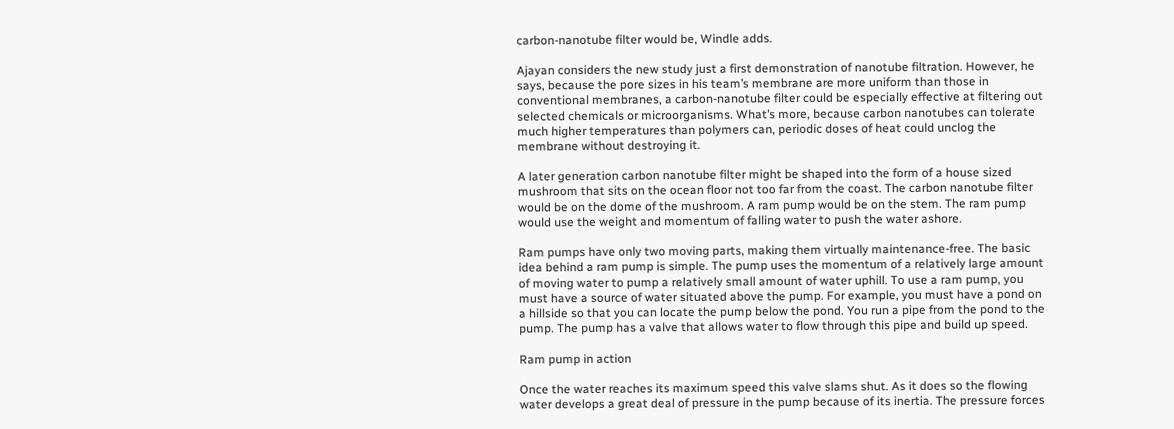carbon-nanotube filter would be, Windle adds.

Ajayan considers the new study just a first demonstration of nanotube filtration. However, he says, because the pore sizes in his team’s membrane are more uniform than those in conventional membranes, a carbon-nanotube filter could be especially effective at filtering out selected chemicals or microorganisms. What’s more, because carbon nanotubes can tolerate much higher temperatures than polymers can, periodic doses of heat could unclog the membrane without destroying it.

A later generation carbon nanotube filter might be shaped into the form of a house sized mushroom that sits on the ocean floor not too far from the coast. The carbon nanotube filter would be on the dome of the mushroom. A ram pump would be on the stem. The ram pump would use the weight and momentum of falling water to push the water ashore.

Ram pumps have only two moving parts, making them virtually maintenance-free. The basic idea behind a ram pump is simple. The pump uses the momentum of a relatively large amount of moving water to pump a relatively small amount of water uphill. To use a ram pump, you must have a source of water situated above the pump. For example, you must have a pond on a hillside so that you can locate the pump below the pond. You run a pipe from the pond to the pump. The pump has a valve that allows water to flow through this pipe and build up speed.

Ram pump in action

Once the water reaches its maximum speed this valve slams shut. As it does so the flowing water develops a great deal of pressure in the pump because of its inertia. The pressure forces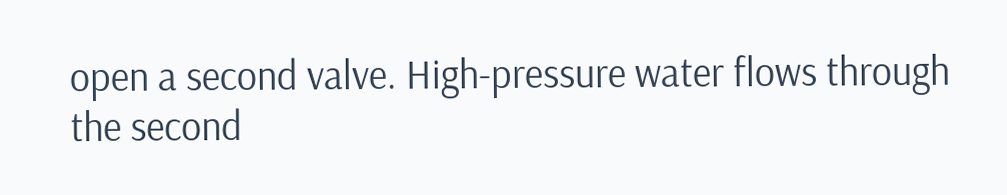open a second valve. High-pressure water flows through the second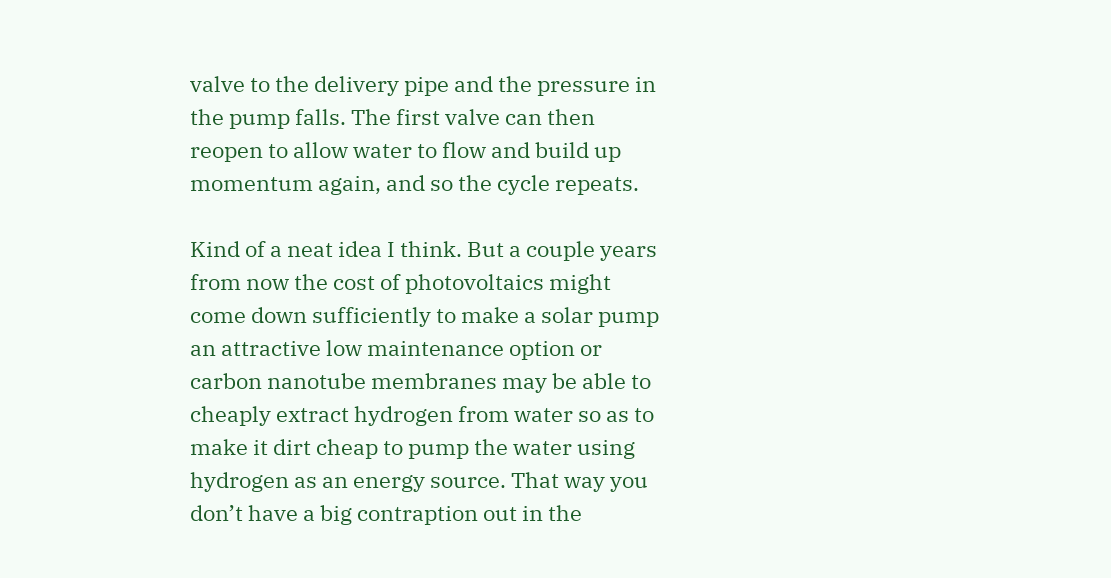valve to the delivery pipe and the pressure in the pump falls. The first valve can then reopen to allow water to flow and build up momentum again, and so the cycle repeats.

Kind of a neat idea I think. But a couple years from now the cost of photovoltaics might come down sufficiently to make a solar pump an attractive low maintenance option or  carbon nanotube membranes may be able to cheaply extract hydrogen from water so as to make it dirt cheap to pump the water using hydrogen as an energy source. That way you don’t have a big contraption out in the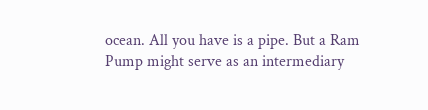ocean. All you have is a pipe. But a Ram Pump might serve as an intermediary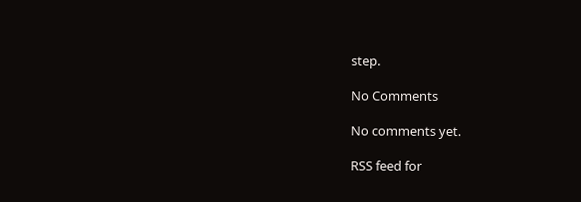step.

No Comments

No comments yet.

RSS feed for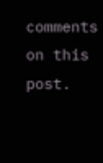comments on this post.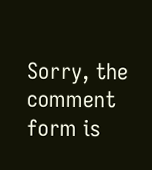Sorry, the comment form is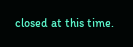closed at this time.